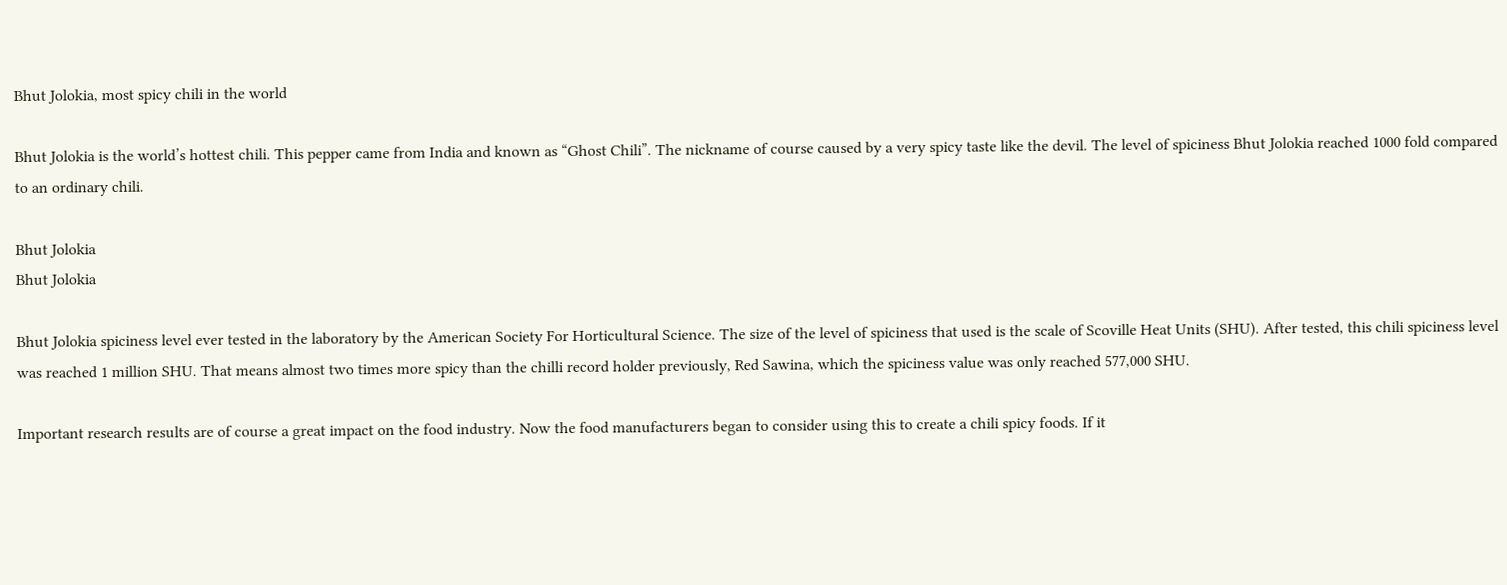Bhut Jolokia, most spicy chili in the world

Bhut Jolokia is the world’s hottest chili. This pepper came from India and known as “Ghost Chili”. The nickname of course caused by a very spicy taste like the devil. The level of spiciness Bhut Jolokia reached 1000 fold compared to an ordinary chili.

Bhut Jolokia
Bhut Jolokia

Bhut Jolokia spiciness level ever tested in the laboratory by the American Society For Horticultural Science. The size of the level of spiciness that used is the scale of Scoville Heat Units (SHU). After tested, this chili spiciness level was reached 1 million SHU. That means almost two times more spicy than the chilli record holder previously, Red Sawina, which the spiciness value was only reached 577,000 SHU.

Important research results are of course a great impact on the food industry. Now the food manufacturers began to consider using this to create a chili spicy foods. If it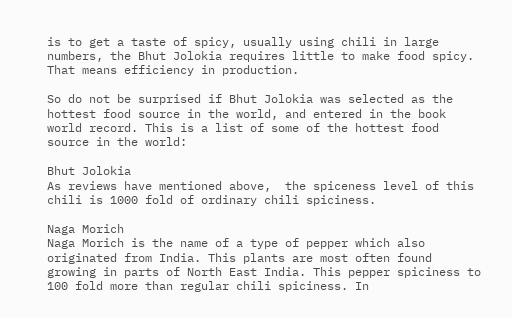is to get a taste of spicy, usually using chili in large numbers, the Bhut Jolokia requires little to make food spicy. That means efficiency in production.

So do not be surprised if Bhut Jolokia was selected as the hottest food source in the world, and entered in the book world record. This is a list of some of the hottest food source in the world:

Bhut Jolokia
As reviews have mentioned above,  the spiceness level of this chili is 1000 fold of ordinary chili spiciness.

Naga Morich
Naga Morich is the name of a type of pepper which also originated from India. This plants are most often found growing in parts of North East India. This pepper spiciness to 100 fold more than regular chili spiciness. In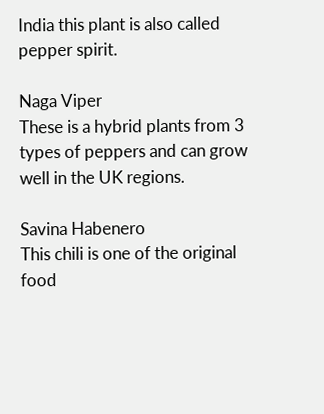India this plant is also called pepper spirit.

Naga Viper
These is a hybrid plants from 3 types of peppers and can grow well in the UK regions.

Savina Habenero
This chili is one of the original food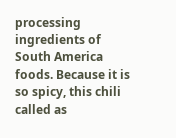processing ingredients of South America foods. Because it is so spicy, this chili called as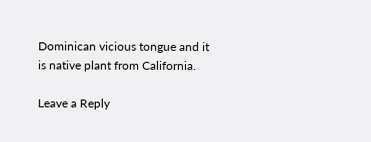Dominican vicious tongue and it is native plant from California.

Leave a Reply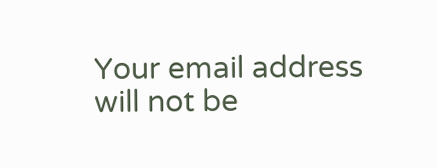Your email address will not be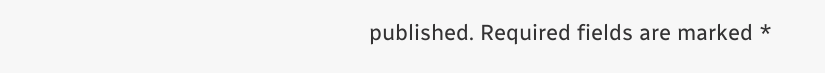published. Required fields are marked *